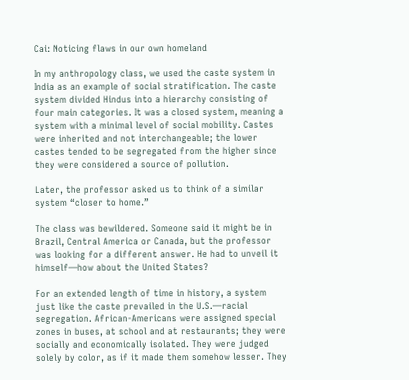Cai: Noticing flaws in our own homeland

In my anthropology class, we used the caste system in India as an example of social stratification. The caste system divided Hindus into a hierarchy consisting of four main categories. It was a closed system, meaning a system with a minimal level of social mobility. Castes were inherited and not interchangeable; the lower castes tended to be segregated from the higher since they were considered a source of pollution.

Later, the professor asked us to think of a similar system “closer to home.”

The class was bewildered. Someone said it might be in Brazil, Central America or Canada, but the professor was looking for a different answer. He had to unveil it himself—how about the United States?

For an extended length of time in history, a system just like the caste prevailed in the U.S.—racial segregation. African-Americans were assigned special zones in buses, at school and at restaurants; they were socially and economically isolated. They were judged solely by color, as if it made them somehow lesser. They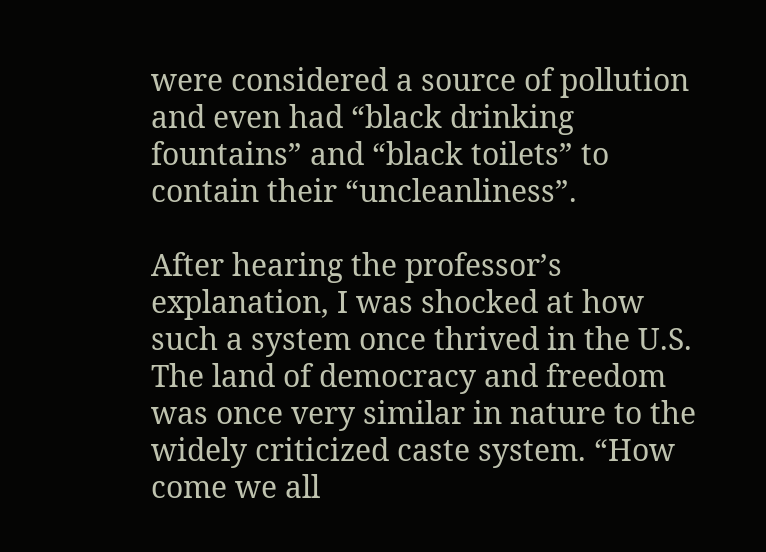were considered a source of pollution and even had “black drinking fountains” and “black toilets” to contain their “uncleanliness”.

After hearing the professor’s explanation, I was shocked at how such a system once thrived in the U.S. The land of democracy and freedom was once very similar in nature to the widely criticized caste system. “How come we all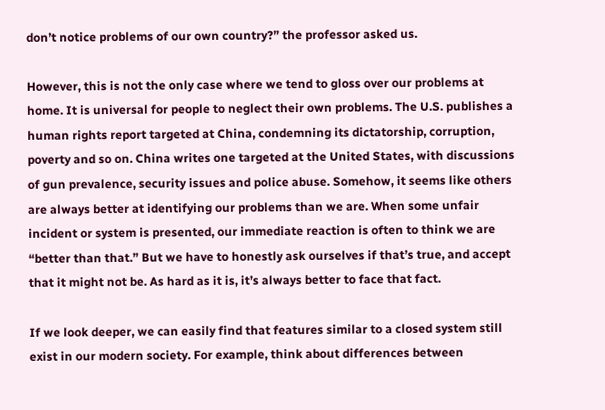don’t notice problems of our own country?” the professor asked us.

However, this is not the only case where we tend to gloss over our problems at home. It is universal for people to neglect their own problems. The U.S. publishes a human rights report targeted at China, condemning its dictatorship, corruption, poverty and so on. China writes one targeted at the United States, with discussions of gun prevalence, security issues and police abuse. Somehow, it seems like others are always better at identifying our problems than we are. When some unfair incident or system is presented, our immediate reaction is often to think we are “better than that.” But we have to honestly ask ourselves if that’s true, and accept that it might not be. As hard as it is, it’s always better to face that fact.

If we look deeper, we can easily find that features similar to a closed system still exist in our modern society. For example, think about differences between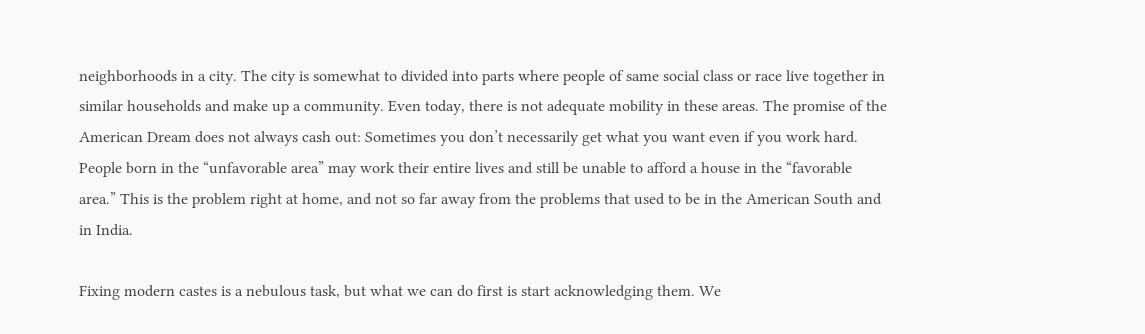neighborhoods in a city. The city is somewhat to divided into parts where people of same social class or race live together in similar households and make up a community. Even today, there is not adequate mobility in these areas. The promise of the American Dream does not always cash out: Sometimes you don’t necessarily get what you want even if you work hard. People born in the “unfavorable area” may work their entire lives and still be unable to afford a house in the “favorable area.” This is the problem right at home, and not so far away from the problems that used to be in the American South and in India.

Fixing modern castes is a nebulous task, but what we can do first is start acknowledging them. We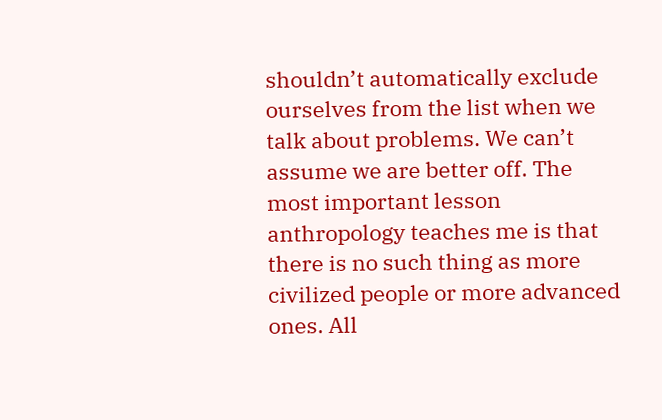shouldn’t automatically exclude ourselves from the list when we talk about problems. We can’t assume we are better off. The most important lesson anthropology teaches me is that there is no such thing as more civilized people or more advanced ones. All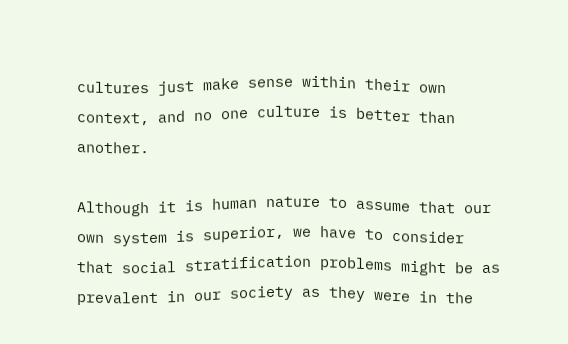cultures just make sense within their own context, and no one culture is better than another.

Although it is human nature to assume that our own system is superior, we have to consider that social stratification problems might be as prevalent in our society as they were in the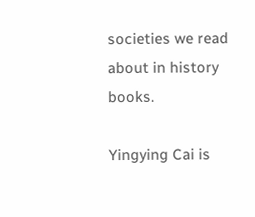societies we read about in history books.

Yingying Cai is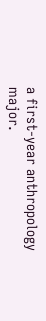a first-year anthropology major.